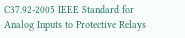C37.92-2005 IEEE Standard for Analog Inputs to Protective Relays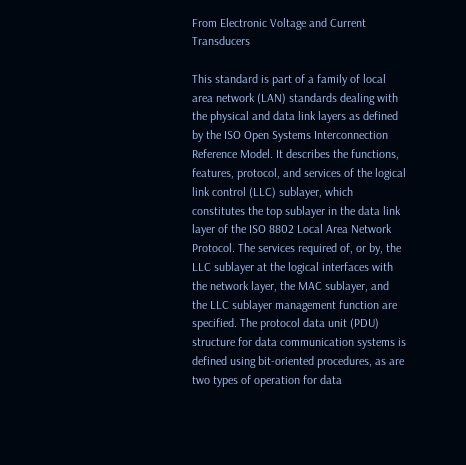From Electronic Voltage and Current Transducers

This standard is part of a family of local area network (LAN) standards dealing with the physical and data link layers as defined by the ISO Open Systems Interconnection Reference Model. It describes the functions, features, protocol, and services of the logical link control (LLC) sublayer, which constitutes the top sublayer in the data link layer of the ISO 8802 Local Area Network Protocol. The services required of, or by, the LLC sublayer at the logical interfaces with the network layer, the MAC sublayer, and the LLC sublayer management function are specified. The protocol data unit (PDU) structure for data communication systems is defined using bit-oriented procedures, as are two types of operation for data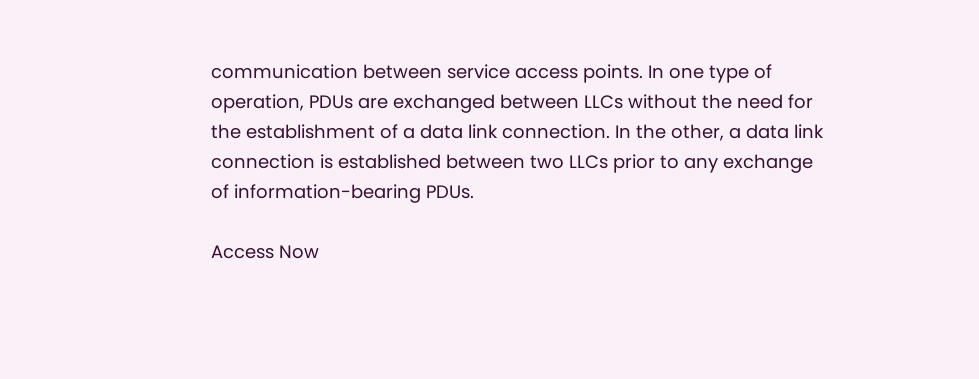communication between service access points. In one type of operation, PDUs are exchanged between LLCs without the need for the establishment of a data link connection. In the other, a data link connection is established between two LLCs prior to any exchange of information-bearing PDUs.

Access Now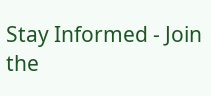Stay Informed - Join the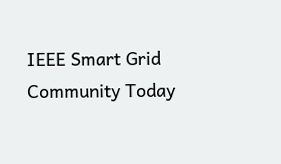IEEE Smart Grid Community Today